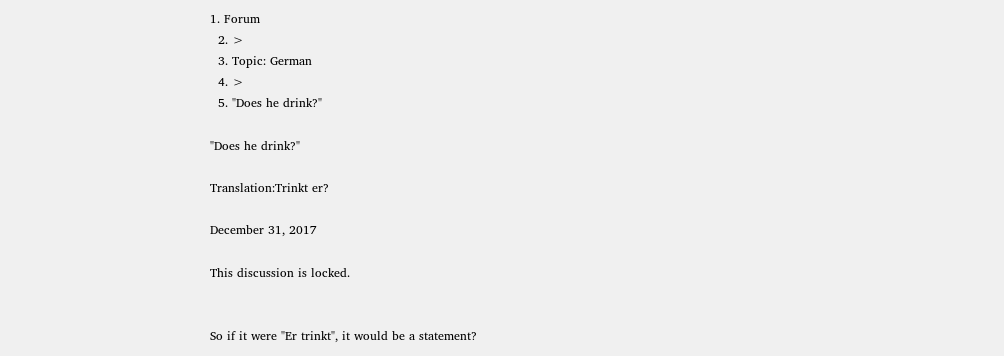1. Forum
  2. >
  3. Topic: German
  4. >
  5. "Does he drink?"

"Does he drink?"

Translation:Trinkt er?

December 31, 2017

This discussion is locked.


So if it were "Er trinkt", it would be a statement?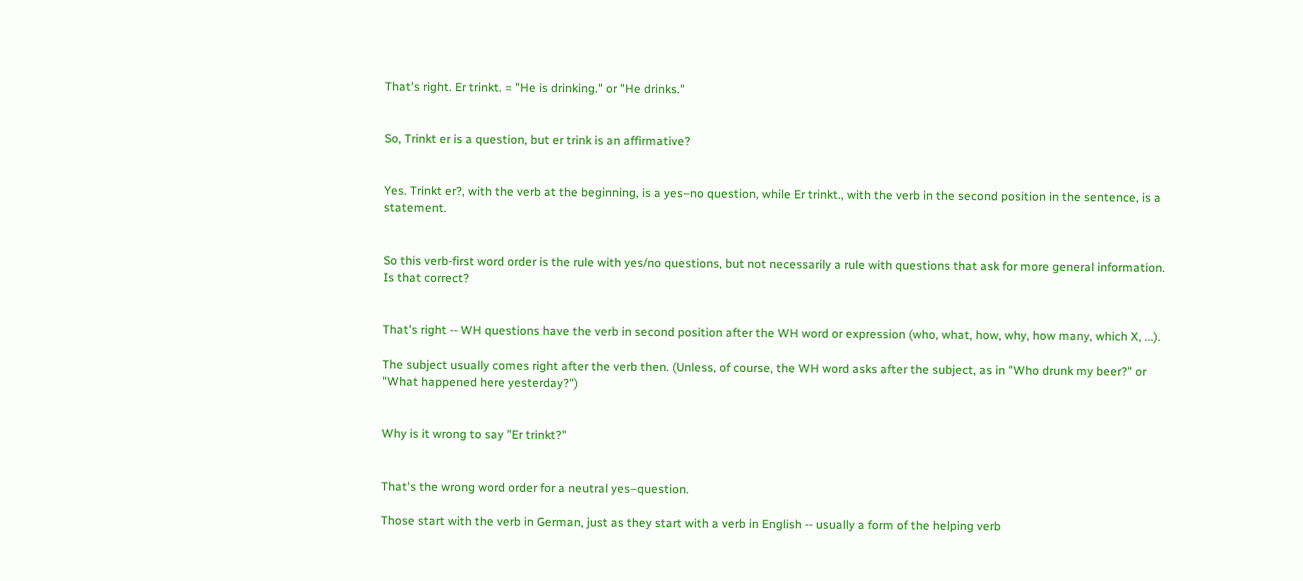That's right. Er trinkt. = "He is drinking." or "He drinks."


So, Trinkt er is a question, but er trink is an affirmative?


Yes. Trinkt er?, with the verb at the beginning, is a yes–no question, while Er trinkt., with the verb in the second position in the sentence, is a statement.


So this verb-first word order is the rule with yes/no questions, but not necessarily a rule with questions that ask for more general information. Is that correct?


That's right -- WH questions have the verb in second position after the WH word or expression (who, what, how, why, how many, which X, ...).

The subject usually comes right after the verb then. (Unless, of course, the WH word asks after the subject, as in "Who drunk my beer?" or "What happened here yesterday?")


Why is it wrong to say "Er trinkt?"


That's the wrong word order for a neutral yes–question.

Those start with the verb in German, just as they start with a verb in English -- usually a form of the helping verb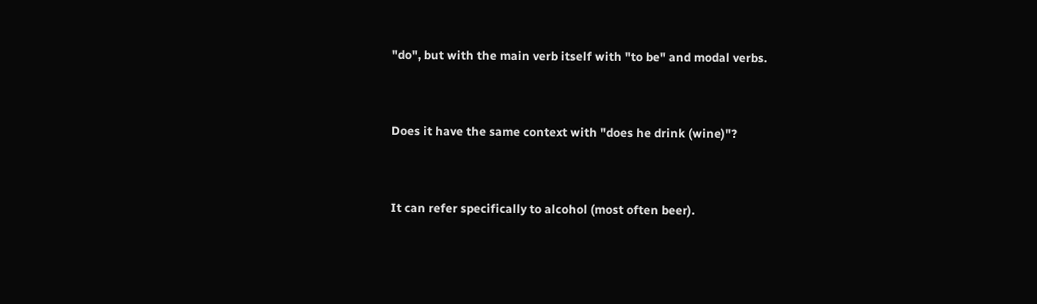"do", but with the main verb itself with "to be" and modal verbs.


Does it have the same context with "does he drink (wine)"?


It can refer specifically to alcohol (most often beer).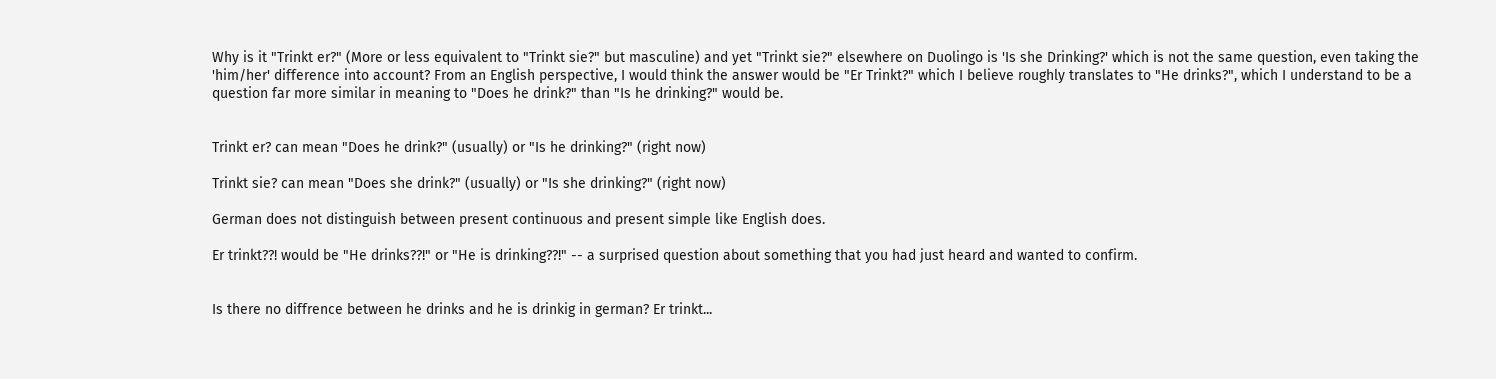Why is it "Trinkt er?" (More or less equivalent to "Trinkt sie?" but masculine) and yet "Trinkt sie?" elsewhere on Duolingo is 'Is she Drinking?' which is not the same question, even taking the 'him/her' difference into account? From an English perspective, I would think the answer would be "Er Trinkt?" which I believe roughly translates to "He drinks?", which I understand to be a question far more similar in meaning to "Does he drink?" than "Is he drinking?" would be.


Trinkt er? can mean "Does he drink?" (usually) or "Is he drinking?" (right now)

Trinkt sie? can mean "Does she drink?" (usually) or "Is she drinking?" (right now)

German does not distinguish between present continuous and present simple like English does.

Er trinkt??! would be "He drinks??!" or "He is drinking??!" -- a surprised question about something that you had just heard and wanted to confirm.


Is there no diffrence between he drinks and he is drinkig in german? Er trinkt...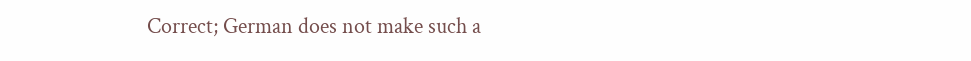Correct; German does not make such a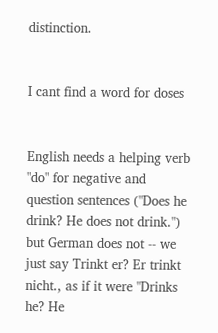distinction.


I cant find a word for doses


English needs a helping verb "do" for negative and question sentences ("Does he drink? He does not drink.") but German does not -- we just say Trinkt er? Er trinkt nicht., as if it were "Drinks he? He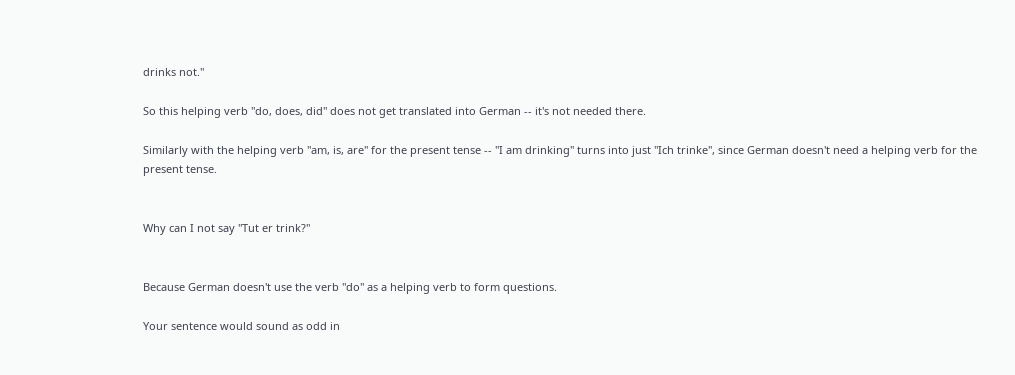drinks not."

So this helping verb "do, does, did" does not get translated into German -- it's not needed there.

Similarly with the helping verb "am, is, are" for the present tense -- "I am drinking" turns into just "Ich trinke", since German doesn't need a helping verb for the present tense.


Why can I not say "Tut er trink?"


Because German doesn't use the verb "do" as a helping verb to form questions.

Your sentence would sound as odd in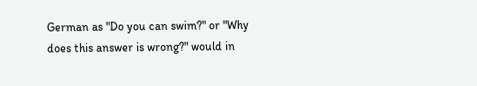German as "Do you can swim?" or "Why does this answer is wrong?" would in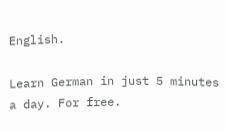English.

Learn German in just 5 minutes a day. For free.